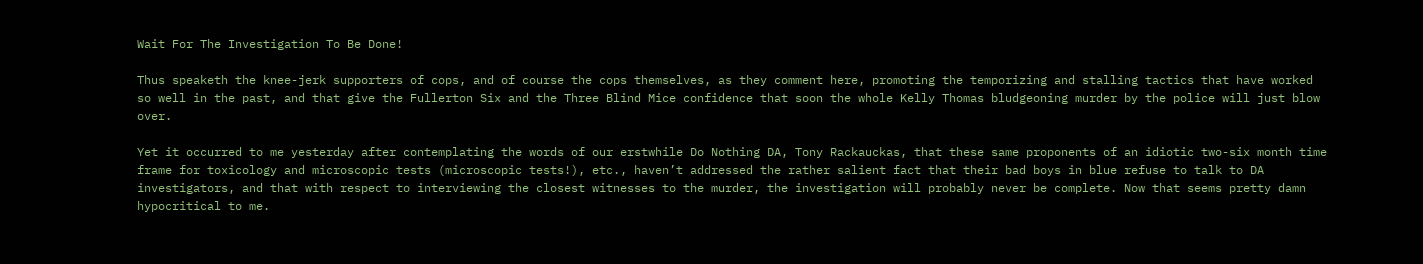Wait For The Investigation To Be Done!

Thus speaketh the knee-jerk supporters of cops, and of course the cops themselves, as they comment here, promoting the temporizing and stalling tactics that have worked so well in the past, and that give the Fullerton Six and the Three Blind Mice confidence that soon the whole Kelly Thomas bludgeoning murder by the police will just blow over.

Yet it occurred to me yesterday after contemplating the words of our erstwhile Do Nothing DA, Tony Rackauckas, that these same proponents of an idiotic two-six month time frame for toxicology and microscopic tests (microscopic tests!), etc., haven’t addressed the rather salient fact that their bad boys in blue refuse to talk to DA investigators, and that with respect to interviewing the closest witnesses to the murder, the investigation will probably never be complete. Now that seems pretty damn hypocritical to me.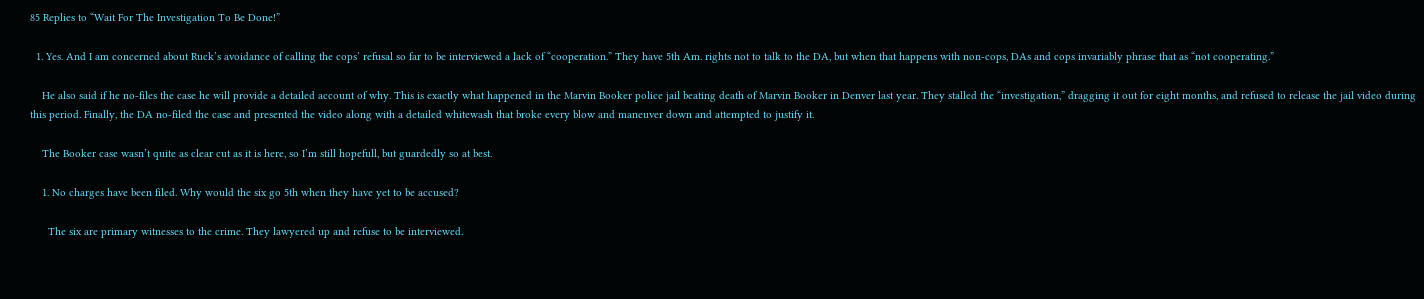85 Replies to “Wait For The Investigation To Be Done!”

  1. Yes. And I am concerned about Ruck’s avoidance of calling the cops’ refusal so far to be interviewed a lack of “cooperation.” They have 5th Am. rights not to talk to the DA, but when that happens with non-cops, DAs and cops invariably phrase that as “not cooperating.”

    He also said if he no-files the case he will provide a detailed account of why. This is exactly what happened in the Marvin Booker police jail beating death of Marvin Booker in Denver last year. They stalled the “investigation,” dragging it out for eight months, and refused to release the jail video during this period. Finally, the DA no-filed the case and presented the video along with a detailed whitewash that broke every blow and maneuver down and attempted to justify it.

    The Booker case wasn’t quite as clear cut as it is here, so I’m still hopefull, but guardedly so at best.

    1. No charges have been filed. Why would the six go 5th when they have yet to be accused?

      The six are primary witnesses to the crime. They lawyered up and refuse to be interviewed.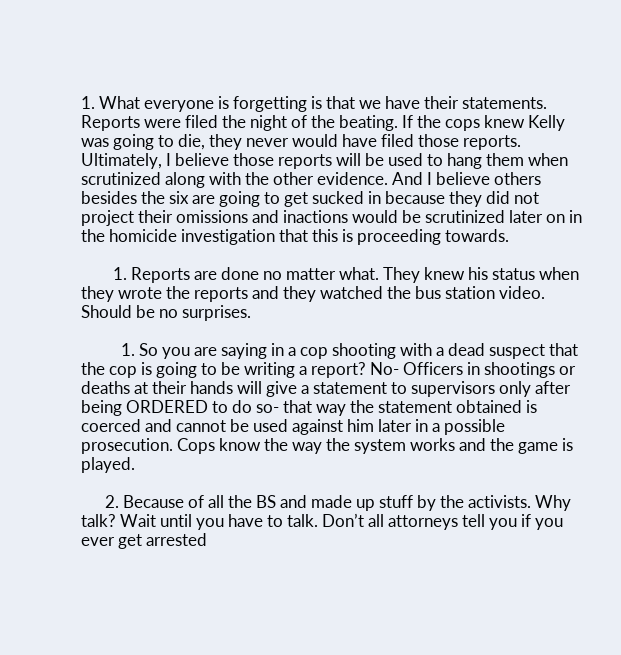1. What everyone is forgetting is that we have their statements. Reports were filed the night of the beating. If the cops knew Kelly was going to die, they never would have filed those reports. Ultimately, I believe those reports will be used to hang them when scrutinized along with the other evidence. And I believe others besides the six are going to get sucked in because they did not project their omissions and inactions would be scrutinized later on in the homicide investigation that this is proceeding towards.

        1. Reports are done no matter what. They knew his status when they wrote the reports and they watched the bus station video. Should be no surprises.

          1. So you are saying in a cop shooting with a dead suspect that the cop is going to be writing a report? No- Officers in shootings or deaths at their hands will give a statement to supervisors only after being ORDERED to do so- that way the statement obtained is coerced and cannot be used against him later in a possible prosecution. Cops know the way the system works and the game is played.

      2. Because of all the BS and made up stuff by the activists. Why talk? Wait until you have to talk. Don’t all attorneys tell you if you ever get arrested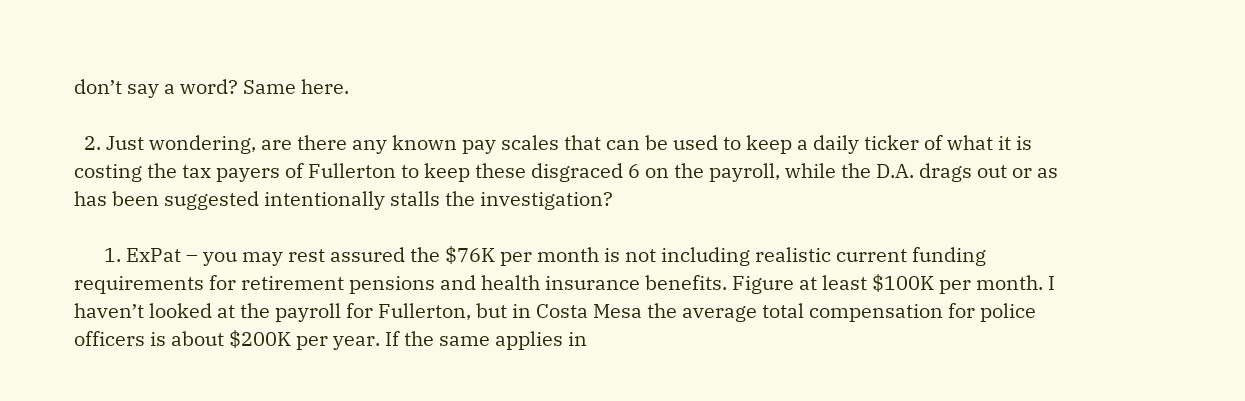don’t say a word? Same here.

  2. Just wondering, are there any known pay scales that can be used to keep a daily ticker of what it is costing the tax payers of Fullerton to keep these disgraced 6 on the payroll, while the D.A. drags out or as has been suggested intentionally stalls the investigation?

      1. ExPat – you may rest assured the $76K per month is not including realistic current funding requirements for retirement pensions and health insurance benefits. Figure at least $100K per month. I haven’t looked at the payroll for Fullerton, but in Costa Mesa the average total compensation for police officers is about $200K per year. If the same applies in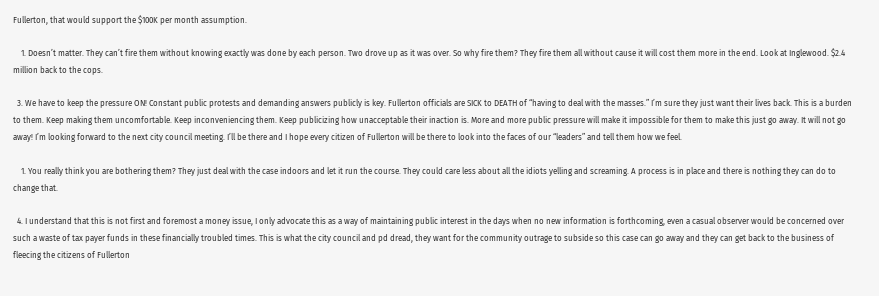Fullerton, that would support the $100K per month assumption.

    1. Doesn’t matter. They can’t fire them without knowing exactly was done by each person. Two drove up as it was over. So why fire them? They fire them all without cause it will cost them more in the end. Look at Inglewood. $2.4 million back to the cops.

  3. We have to keep the pressure ON! Constant public protests and demanding answers publicly is key. Fullerton officials are SICK to DEATH of “having to deal with the masses.” I’m sure they just want their lives back. This is a burden to them. Keep making them uncomfortable. Keep inconveniencing them. Keep publicizing how unacceptable their inaction is. More and more public pressure will make it impossible for them to make this just go away. It will not go away! I’m looking forward to the next city council meeting. I’ll be there and I hope every citizen of Fullerton will be there to look into the faces of our “leaders” and tell them how we feel.

    1. You really think you are bothering them? They just deal with the case indoors and let it run the course. They could care less about all the idiots yelling and screaming. A process is in place and there is nothing they can do to change that.

  4. I understand that this is not first and foremost a money issue, I only advocate this as a way of maintaining public interest in the days when no new information is forthcoming, even a casual observer would be concerned over such a waste of tax payer funds in these financially troubled times. This is what the city council and pd dread, they want for the community outrage to subside so this case can go away and they can get back to the business of fleecing the citizens of Fullerton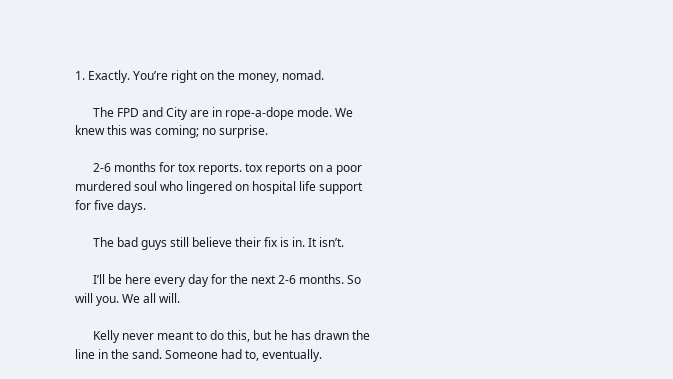1. Exactly. You’re right on the money, nomad.

      The FPD and City are in rope-a-dope mode. We knew this was coming; no surprise.

      2-6 months for tox reports. tox reports on a poor murdered soul who lingered on hospital life support for five days.

      The bad guys still believe their fix is in. It isn’t.

      I’ll be here every day for the next 2-6 months. So will you. We all will.

      Kelly never meant to do this, but he has drawn the line in the sand. Someone had to, eventually.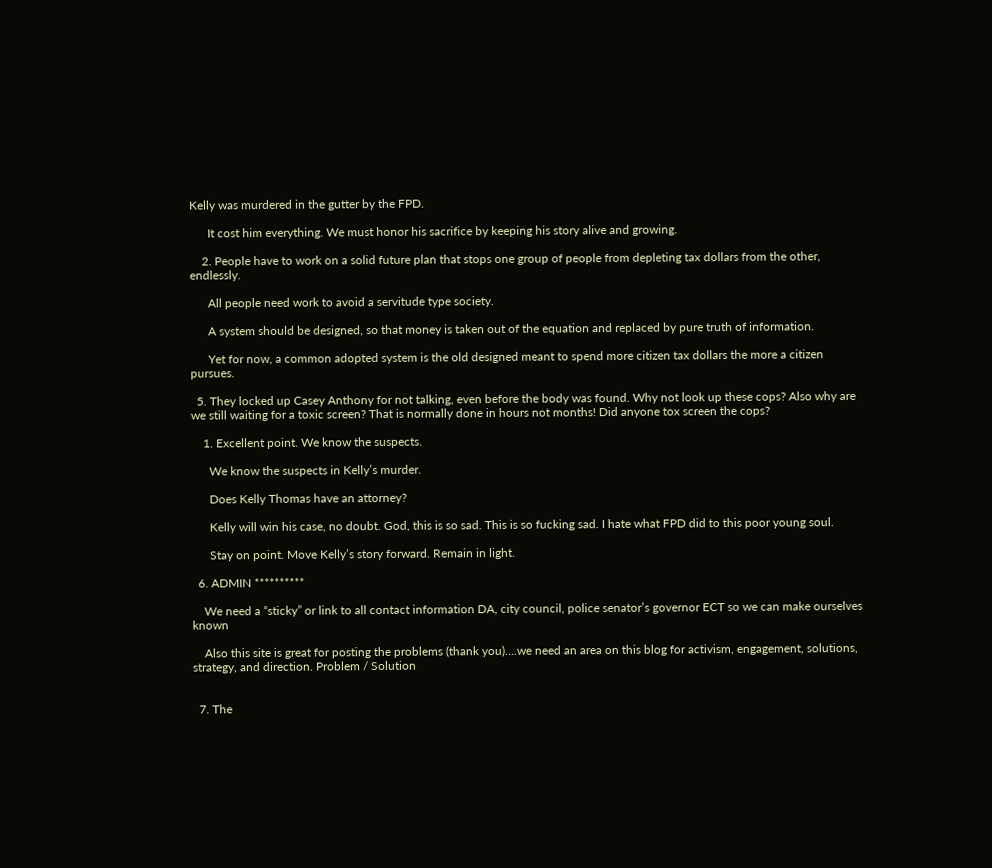Kelly was murdered in the gutter by the FPD.

      It cost him everything. We must honor his sacrifice by keeping his story alive and growing.

    2. People have to work on a solid future plan that stops one group of people from depleting tax dollars from the other, endlessly.

      All people need work to avoid a servitude type society.

      A system should be designed, so that money is taken out of the equation and replaced by pure truth of information.

      Yet for now, a common adopted system is the old designed meant to spend more citizen tax dollars the more a citizen pursues.

  5. They locked up Casey Anthony for not talking, even before the body was found. Why not look up these cops? Also why are we still waiting for a toxic screen? That is normally done in hours not months! Did anyone tox screen the cops?

    1. Excellent point. We know the suspects.

      We know the suspects in Kelly’s murder.

      Does Kelly Thomas have an attorney?

      Kelly will win his case, no doubt. God, this is so sad. This is so fucking sad. I hate what FPD did to this poor young soul.

      Stay on point. Move Kelly’s story forward. Remain in light.

  6. ADMIN **********

    We need a “sticky” or link to all contact information DA, city council, police senator’s governor ECT so we can make ourselves known

    Also this site is great for posting the problems (thank you)….we need an area on this blog for activism, engagement, solutions, strategy, and direction. Problem / Solution


  7. The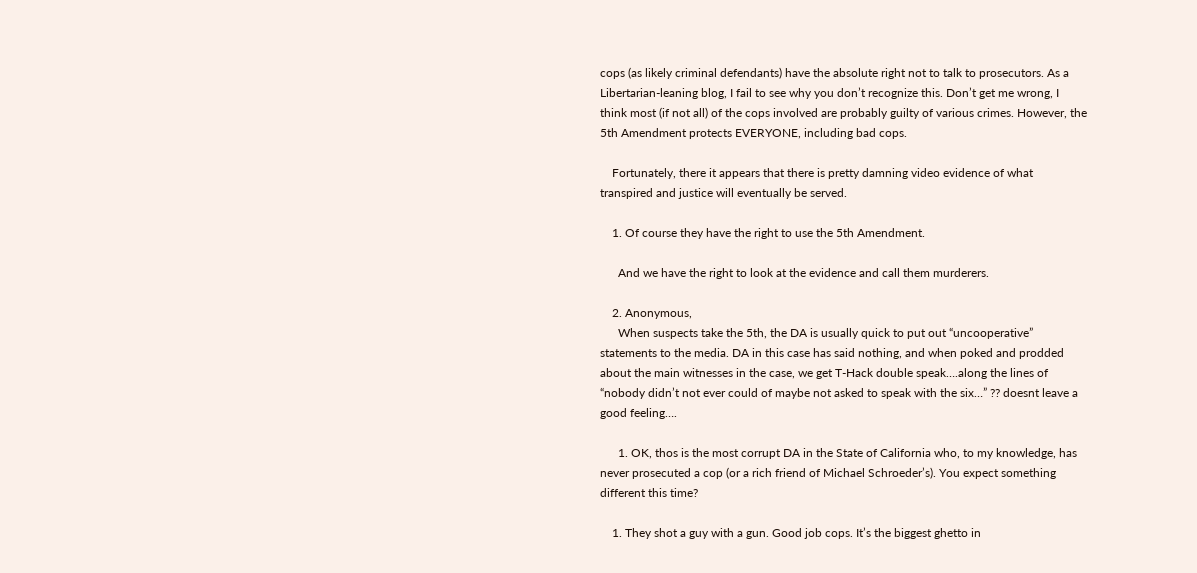cops (as likely criminal defendants) have the absolute right not to talk to prosecutors. As a Libertarian-leaning blog, I fail to see why you don’t recognize this. Don’t get me wrong, I think most (if not all) of the cops involved are probably guilty of various crimes. However, the 5th Amendment protects EVERYONE, including bad cops.

    Fortunately, there it appears that there is pretty damning video evidence of what transpired and justice will eventually be served.

    1. Of course they have the right to use the 5th Amendment.

      And we have the right to look at the evidence and call them murderers.

    2. Anonymous,
      When suspects take the 5th, the DA is usually quick to put out “uncooperative” statements to the media. DA in this case has said nothing, and when poked and prodded about the main witnesses in the case, we get T-Hack double speak….along the lines of “nobody didn’t not ever could of maybe not asked to speak with the six…” ?? doesnt leave a good feeling….

      1. OK, thos is the most corrupt DA in the State of California who, to my knowledge, has never prosecuted a cop (or a rich friend of Michael Schroeder’s). You expect something different this time?

    1. They shot a guy with a gun. Good job cops. It’s the biggest ghetto in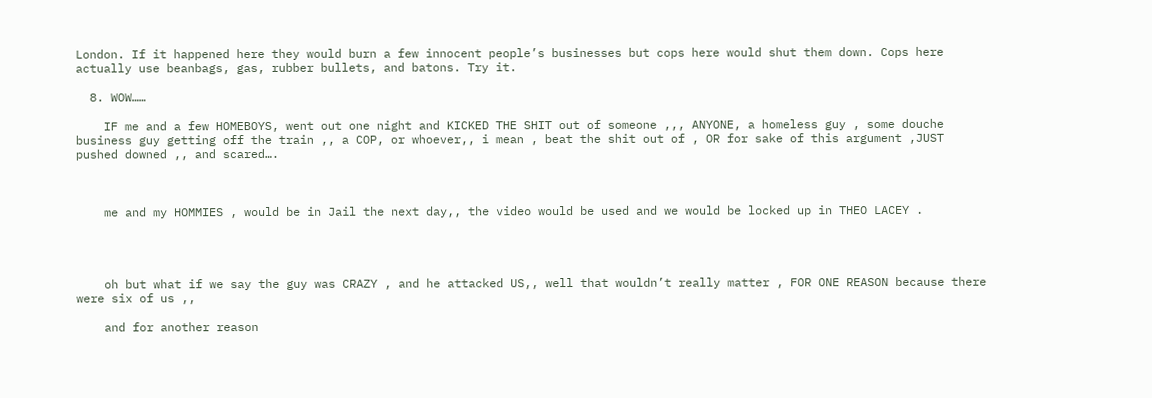London. If it happened here they would burn a few innocent people’s businesses but cops here would shut them down. Cops here actually use beanbags, gas, rubber bullets, and batons. Try it.

  8. WOW……

    IF me and a few HOMEBOYS, went out one night and KICKED THE SHIT out of someone ,,, ANYONE, a homeless guy , some douche business guy getting off the train ,, a COP, or whoever,, i mean , beat the shit out of , OR for sake of this argument ,JUST pushed downed ,, and scared….



    me and my HOMMIES , would be in Jail the next day,, the video would be used and we would be locked up in THEO LACEY .




    oh but what if we say the guy was CRAZY , and he attacked US,, well that wouldn’t really matter , FOR ONE REASON because there were six of us ,,

    and for another reason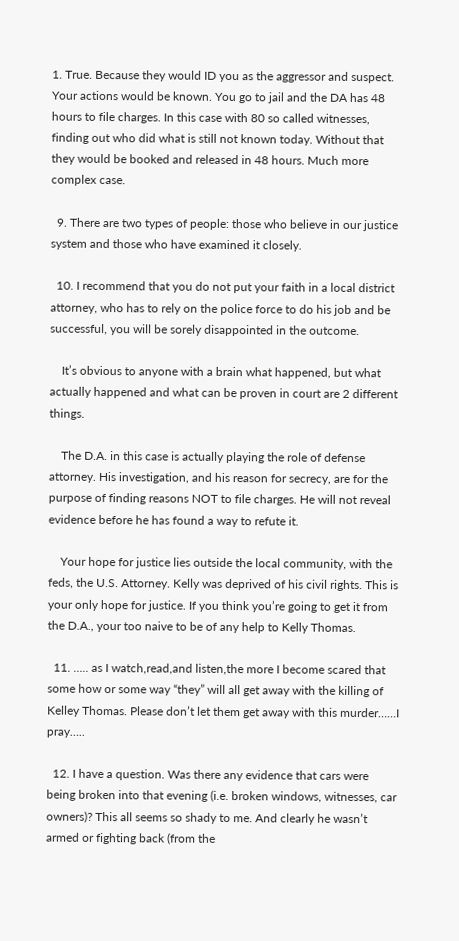1. True. Because they would ID you as the aggressor and suspect. Your actions would be known. You go to jail and the DA has 48 hours to file charges. In this case with 80 so called witnesses, finding out who did what is still not known today. Without that they would be booked and released in 48 hours. Much more complex case.

  9. There are two types of people: those who believe in our justice system and those who have examined it closely.

  10. I recommend that you do not put your faith in a local district attorney, who has to rely on the police force to do his job and be successful, you will be sorely disappointed in the outcome.

    It’s obvious to anyone with a brain what happened, but what actually happened and what can be proven in court are 2 different things.

    The D.A. in this case is actually playing the role of defense attorney. His investigation, and his reason for secrecy, are for the purpose of finding reasons NOT to file charges. He will not reveal evidence before he has found a way to refute it.

    Your hope for justice lies outside the local community, with the feds, the U.S. Attorney. Kelly was deprived of his civil rights. This is your only hope for justice. If you think you’re going to get it from the D.A., your too naive to be of any help to Kelly Thomas.

  11. ….. as I watch,read,and listen,the more I become scared that some how or some way “they” will all get away with the killing of Kelley Thomas. Please don’t let them get away with this murder……I pray…..

  12. I have a question. Was there any evidence that cars were being broken into that evening (i.e. broken windows, witnesses, car owners)? This all seems so shady to me. And clearly he wasn’t armed or fighting back (from the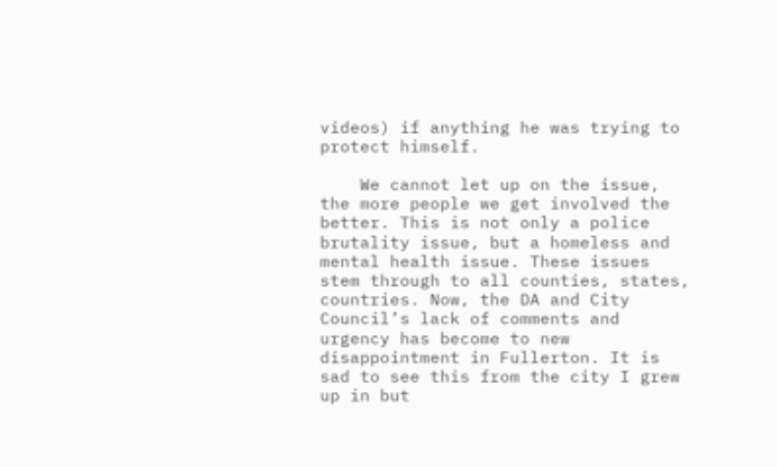videos) if anything he was trying to protect himself.

    We cannot let up on the issue, the more people we get involved the better. This is not only a police brutality issue, but a homeless and mental health issue. These issues stem through to all counties, states, countries. Now, the DA and City Council’s lack of comments and urgency has become to new disappointment in Fullerton. It is sad to see this from the city I grew up in but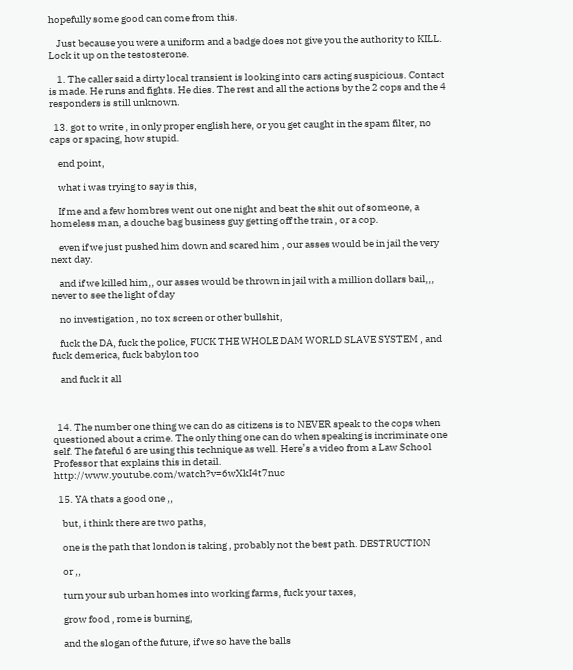hopefully some good can come from this.

    Just because you were a uniform and a badge does not give you the authority to KILL. Lock it up on the testosterone.

    1. The caller said a dirty local transient is looking into cars acting suspicious. Contact is made. He runs and fights. He dies. The rest and all the actions by the 2 cops and the 4 responders is still unknown.

  13. got to write , in only proper english here, or you get caught in the spam filter, no caps or spacing, how stupid.

    end point,

    what i was trying to say is this,

    If me and a few hombres went out one night and beat the shit out of someone, a homeless man, a douche bag business guy getting off the train , or a cop.

    even if we just pushed him down and scared him , our asses would be in jail the very next day.

    and if we killed him,, our asses would be thrown in jail with a million dollars bail,,, never to see the light of day

    no investigation , no tox screen or other bullshit,

    fuck the DA, fuck the police, FUCK THE WHOLE DAM WORLD SLAVE SYSTEM , and fuck demerica, fuck babylon too

    and fuck it all



  14. The number one thing we can do as citizens is to NEVER speak to the cops when questioned about a crime. The only thing one can do when speaking is incriminate one self. The fateful 6 are using this technique as well. Here’s a video from a Law School Professor that explains this in detail. http://www.youtube.com/watch?v=6wXkI4t7nuc

  15. YA thats a good one ,,

    but, i think there are two paths,

    one is the path that london is taking , probably not the best path. DESTRUCTION

    or ,,

    turn your sub urban homes into working farms, fuck your taxes,

    grow food , rome is burning,

    and the slogan of the future, if we so have the balls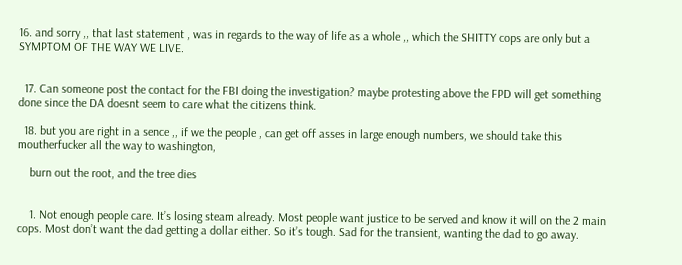16. and sorry ,, that last statement , was in regards to the way of life as a whole ,, which the SHITTY cops are only but a SYMPTOM OF THE WAY WE LIVE.


  17. Can someone post the contact for the FBI doing the investigation? maybe protesting above the FPD will get something done since the DA doesnt seem to care what the citizens think.

  18. but you are right in a sence ,, if we the people , can get off asses in large enough numbers, we should take this moutherfucker all the way to washington,

    burn out the root, and the tree dies


    1. Not enough people care. It’s losing steam already. Most people want justice to be served and know it will on the 2 main cops. Most don’t want the dad getting a dollar either. So it’s tough. Sad for the transient, wanting the dad to go away.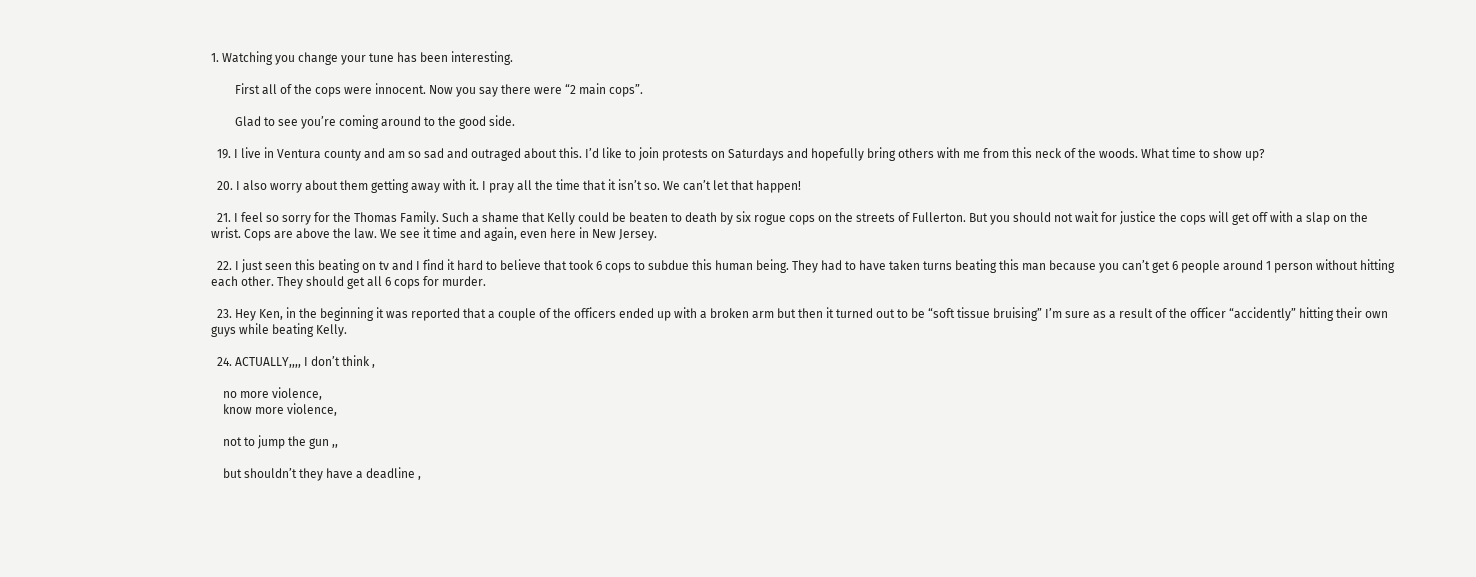1. Watching you change your tune has been interesting.

        First all of the cops were innocent. Now you say there were “2 main cops”.

        Glad to see you’re coming around to the good side.

  19. I live in Ventura county and am so sad and outraged about this. I’d like to join protests on Saturdays and hopefully bring others with me from this neck of the woods. What time to show up?

  20. I also worry about them getting away with it. I pray all the time that it isn’t so. We can’t let that happen!

  21. I feel so sorry for the Thomas Family. Such a shame that Kelly could be beaten to death by six rogue cops on the streets of Fullerton. But you should not wait for justice the cops will get off with a slap on the wrist. Cops are above the law. We see it time and again, even here in New Jersey.

  22. I just seen this beating on tv and I find it hard to believe that took 6 cops to subdue this human being. They had to have taken turns beating this man because you can’t get 6 people around 1 person without hitting each other. They should get all 6 cops for murder.

  23. Hey Ken, in the beginning it was reported that a couple of the officers ended up with a broken arm but then it turned out to be “soft tissue bruising” I’m sure as a result of the officer “accidently” hitting their own guys while beating Kelly.

  24. ACTUALLY,,,, I don’t think ,

    no more violence,
    know more violence,

    not to jump the gun ,,

    but shouldn’t they have a deadline ,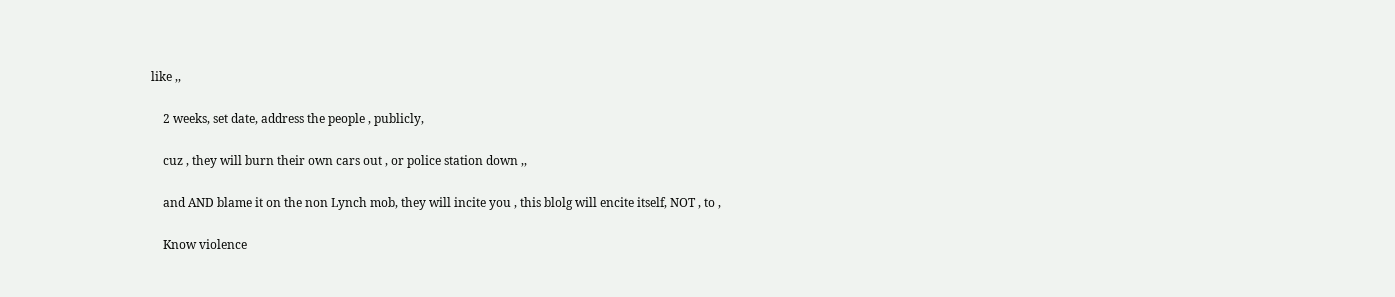like ,,

    2 weeks, set date, address the people , publicly,

    cuz , they will burn their own cars out , or police station down ,,

    and AND blame it on the non Lynch mob, they will incite you , this blolg will encite itself, NOT , to ,

    Know violence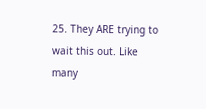25. They ARE trying to wait this out. Like many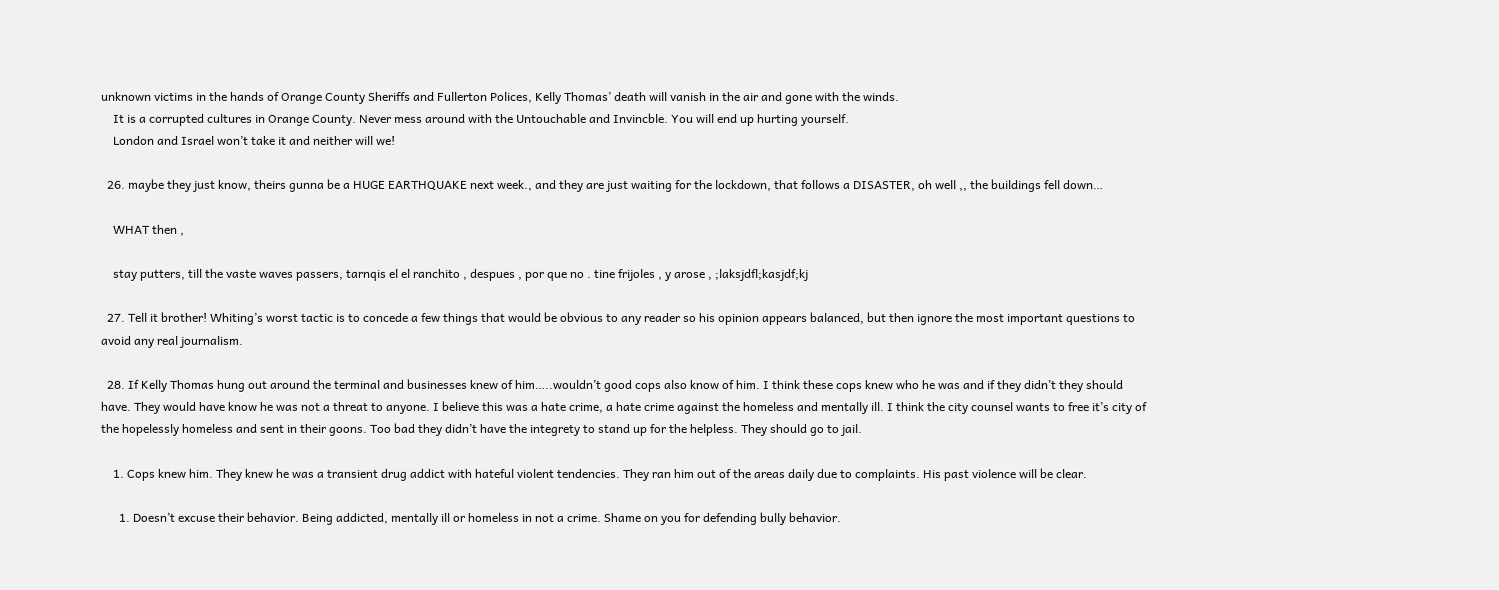unknown victims in the hands of Orange County Sheriffs and Fullerton Polices, Kelly Thomas’ death will vanish in the air and gone with the winds.
    It is a corrupted cultures in Orange County. Never mess around with the Untouchable and Invincble. You will end up hurting yourself.
    London and Israel won’t take it and neither will we!

  26. maybe they just know, theirs gunna be a HUGE EARTHQUAKE next week., and they are just waiting for the lockdown, that follows a DISASTER, oh well ,, the buildings fell down…

    WHAT then ,

    stay putters, till the vaste waves passers, tarnqis el el ranchito , despues , por que no . tine frijoles , y arose , ;laksjdfl;kasjdf;kj

  27. Tell it brother! Whiting’s worst tactic is to concede a few things that would be obvious to any reader so his opinion appears balanced, but then ignore the most important questions to avoid any real journalism.

  28. If Kelly Thomas hung out around the terminal and businesses knew of him…..wouldn’t good cops also know of him. I think these cops knew who he was and if they didn’t they should have. They would have know he was not a threat to anyone. I believe this was a hate crime, a hate crime against the homeless and mentally ill. I think the city counsel wants to free it’s city of the hopelessly homeless and sent in their goons. Too bad they didn’t have the integrety to stand up for the helpless. They should go to jail.

    1. Cops knew him. They knew he was a transient drug addict with hateful violent tendencies. They ran him out of the areas daily due to complaints. His past violence will be clear.

      1. Doesn’t excuse their behavior. Being addicted, mentally ill or homeless in not a crime. Shame on you for defending bully behavior.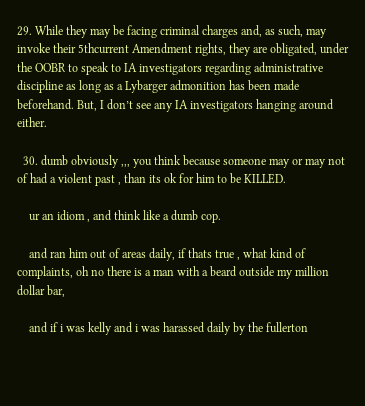29. While they may be facing criminal charges and, as such, may invoke their 5thcurrent Amendment rights, they are obligated, under the OOBR to speak to IA investigators regarding administrative discipline as long as a Lybarger admonition has been made beforehand. But, I don’t see any IA investigators hanging around either.

  30. dumb obviously ,,, you think because someone may or may not of had a violent past , than its ok for him to be KILLED.

    ur an idiom , and think like a dumb cop.

    and ran him out of areas daily, if thats true , what kind of complaints, oh no there is a man with a beard outside my million dollar bar,

    and if i was kelly and i was harassed daily by the fullerton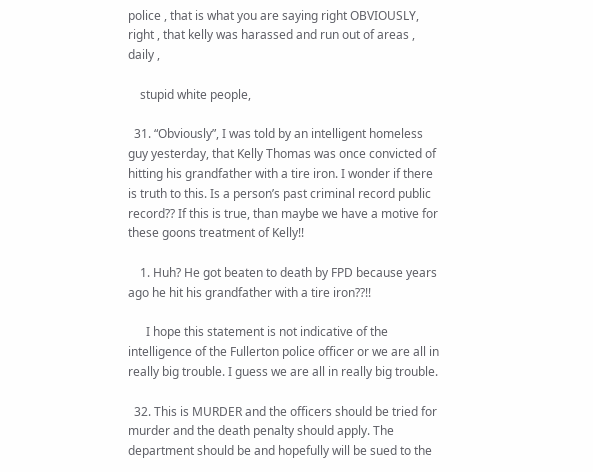police , that is what you are saying right OBVIOUSLY, right , that kelly was harassed and run out of areas , daily ,

    stupid white people,

  31. “Obviously”, I was told by an intelligent homeless guy yesterday, that Kelly Thomas was once convicted of hitting his grandfather with a tire iron. I wonder if there is truth to this. Is a person’s past criminal record public record?? If this is true, than maybe we have a motive for these goons treatment of Kelly!!

    1. Huh? He got beaten to death by FPD because years ago he hit his grandfather with a tire iron??!!

      I hope this statement is not indicative of the intelligence of the Fullerton police officer or we are all in really big trouble. I guess we are all in really big trouble.

  32. This is MURDER and the officers should be tried for murder and the death penalty should apply. The department should be and hopefully will be sued to the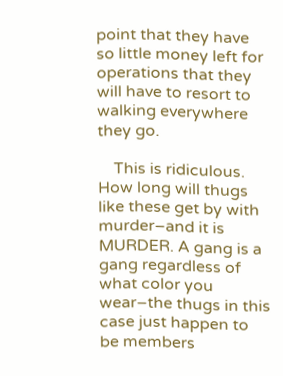point that they have so little money left for operations that they will have to resort to walking everywhere they go.

    This is ridiculous. How long will thugs like these get by with murder–and it is MURDER. A gang is a gang regardless of what color you wear–the thugs in this case just happen to be members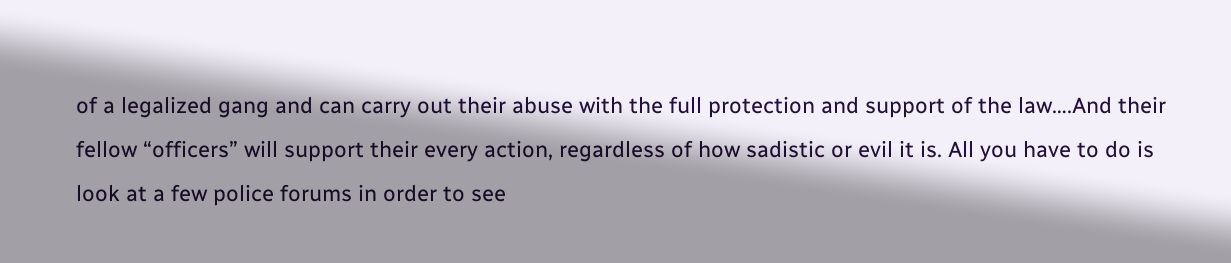of a legalized gang and can carry out their abuse with the full protection and support of the law….And their fellow “officers” will support their every action, regardless of how sadistic or evil it is. All you have to do is look at a few police forums in order to see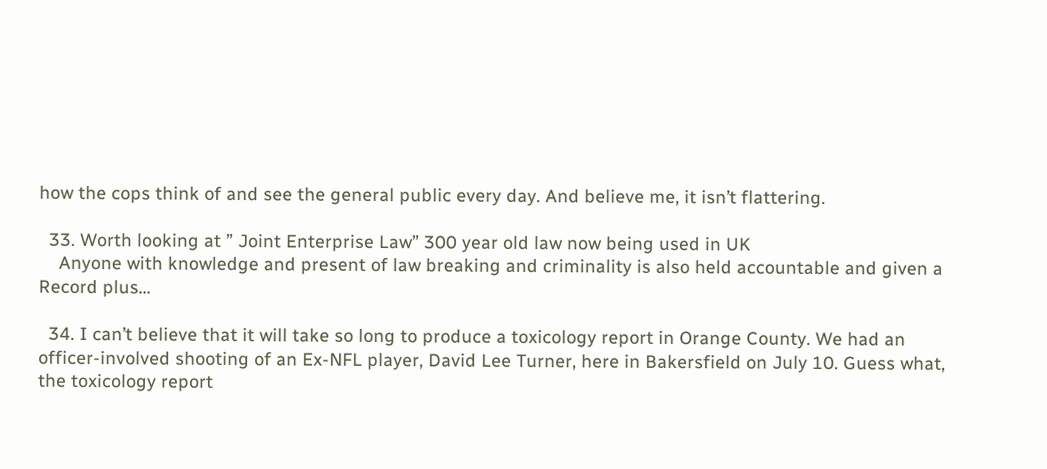how the cops think of and see the general public every day. And believe me, it isn’t flattering.

  33. Worth looking at ” Joint Enterprise Law” 300 year old law now being used in UK
    Anyone with knowledge and present of law breaking and criminality is also held accountable and given a Record plus…

  34. I can’t believe that it will take so long to produce a toxicology report in Orange County. We had an officer-involved shooting of an Ex-NFL player, David Lee Turner, here in Bakersfield on July 10. Guess what, the toxicology report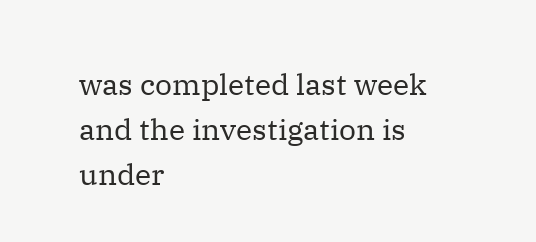was completed last week and the investigation is under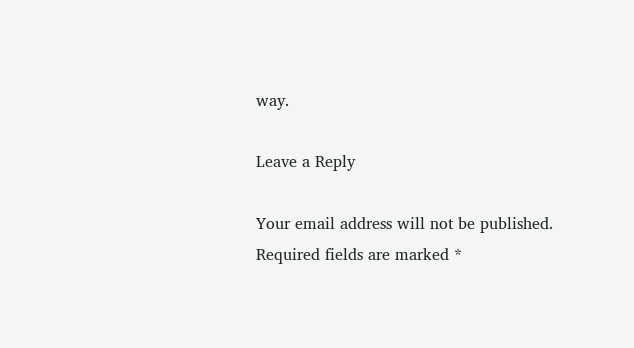way.

Leave a Reply

Your email address will not be published. Required fields are marked *